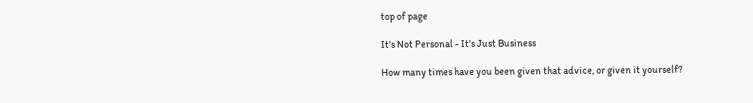top of page

It's Not Personal - It's Just Business

How many times have you been given that advice, or given it yourself?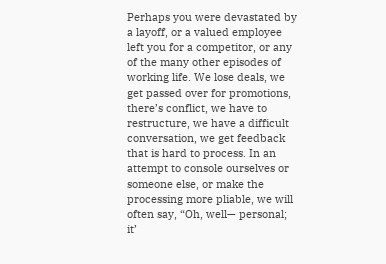Perhaps you were devastated by a layoff, or a valued employee left you for a competitor, or any of the many other episodes of working life. We lose deals, we get passed over for promotions, there’s conflict, we have to restructure, we have a difficult conversation, we get feedback that is hard to process. In an attempt to console ourselves or someone else, or make the processing more pliable, we will often say, “Oh, well— personal; it’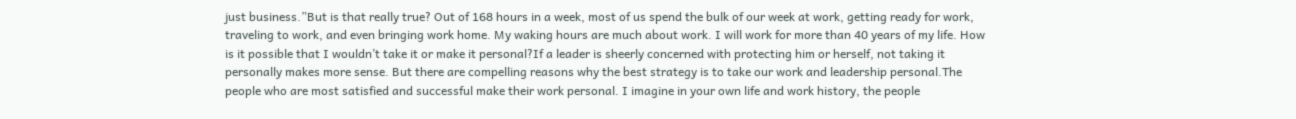just business.”But is that really true? Out of 168 hours in a week, most of us spend the bulk of our week at work, getting ready for work, traveling to work, and even bringing work home. My waking hours are much about work. I will work for more than 40 years of my life. How is it possible that I wouldn’t take it or make it personal?If a leader is sheerly concerned with protecting him or herself, not taking it personally makes more sense. But there are compelling reasons why the best strategy is to take our work and leadership personal.The people who are most satisfied and successful make their work personal. I imagine in your own life and work history, the people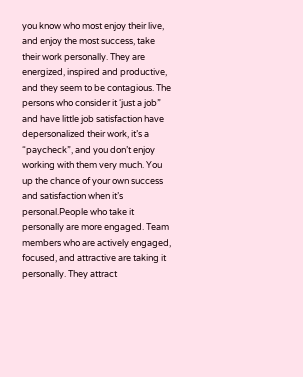you know who most enjoy their live, and enjoy the most success, take their work personally. They are energized, inspired and productive, and they seem to be contagious. The persons who consider it ‘just a job” and have little job satisfaction have depersonalized their work, it’s a “paycheck”, and you don’t enjoy working with them very much. You up the chance of your own success and satisfaction when it’s personal.People who take it personally are more engaged. Team members who are actively engaged, focused, and attractive are taking it personally. They attract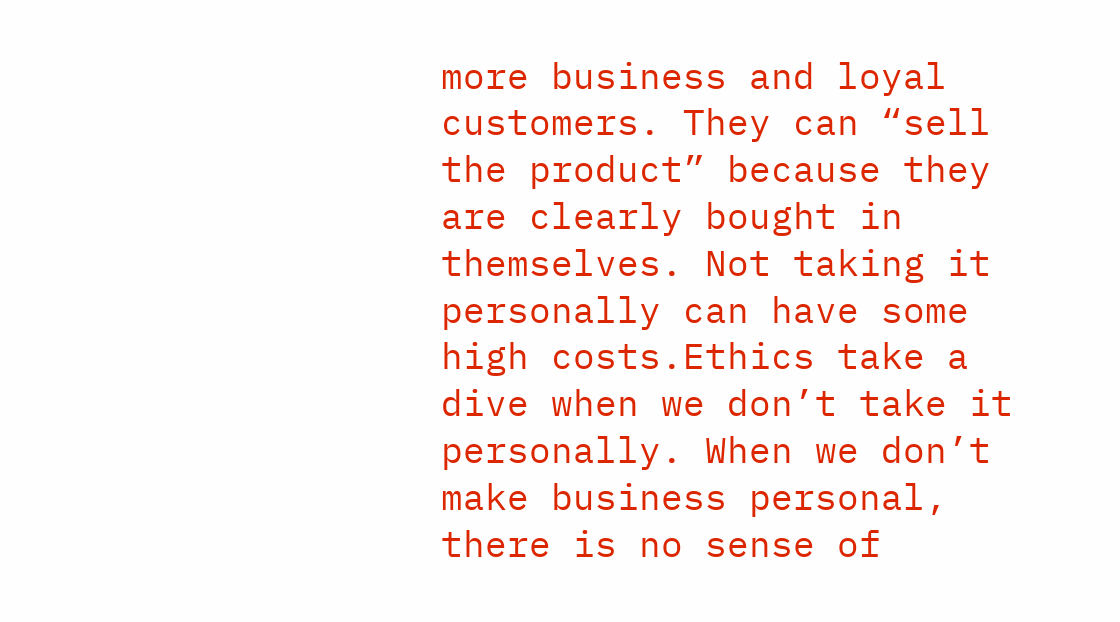more business and loyal customers. They can “sell the product” because they are clearly bought in themselves. Not taking it personally can have some high costs.Ethics take a dive when we don’t take it personally. When we don’t make business personal, there is no sense of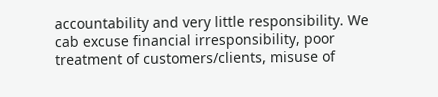accountability and very little responsibility. We cab excuse financial irresponsibility, poor treatment of customers/clients, misuse of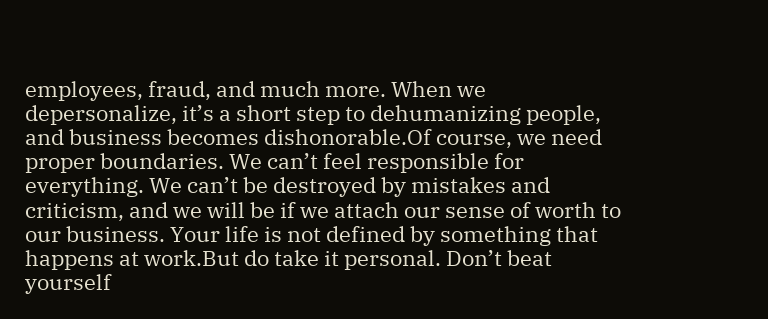employees, fraud, and much more. When we depersonalize, it’s a short step to dehumanizing people, and business becomes dishonorable.Of course, we need proper boundaries. We can’t feel responsible for everything. We can’t be destroyed by mistakes and criticism, and we will be if we attach our sense of worth to our business. Your life is not defined by something that happens at work.But do take it personal. Don’t beat yourself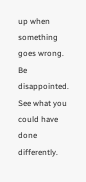up when something goes wrong. Be disappointed. See what you could have done differently.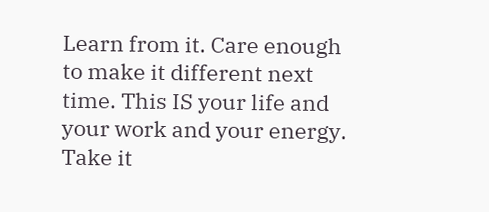Learn from it. Care enough to make it different next time. This IS your life and your work and your energy. Take it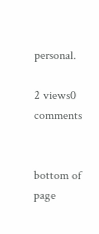personal.

2 views0 comments


bottom of page